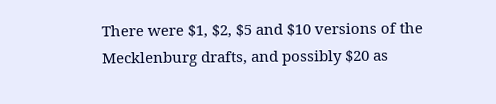There were $1, $2, $5 and $10 versions of the Mecklenburg drafts, and possibly $20 as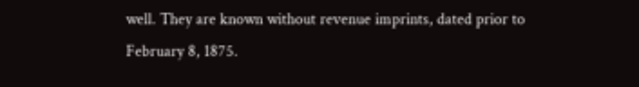well. They are known without revenue imprints, dated prior to February 8, 1875.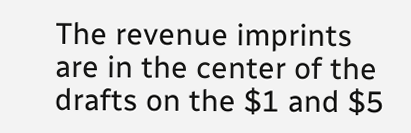The revenue imprints are in the center of the drafts on the $1 and $5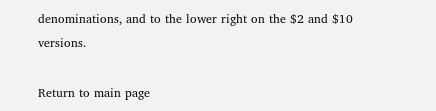denominations, and to the lower right on the $2 and $10 versions.

Return to main page